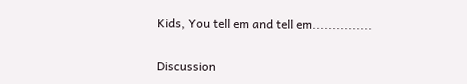Kids, You tell em and tell em...............

Discussion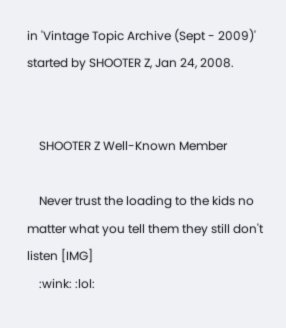in 'Vintage Topic Archive (Sept - 2009)' started by SHOOTER Z, Jan 24, 2008.


    SHOOTER Z Well-Known Member

    Never trust the loading to the kids no matter what you tell them they still don't listen [IMG]
    :wink: :lol: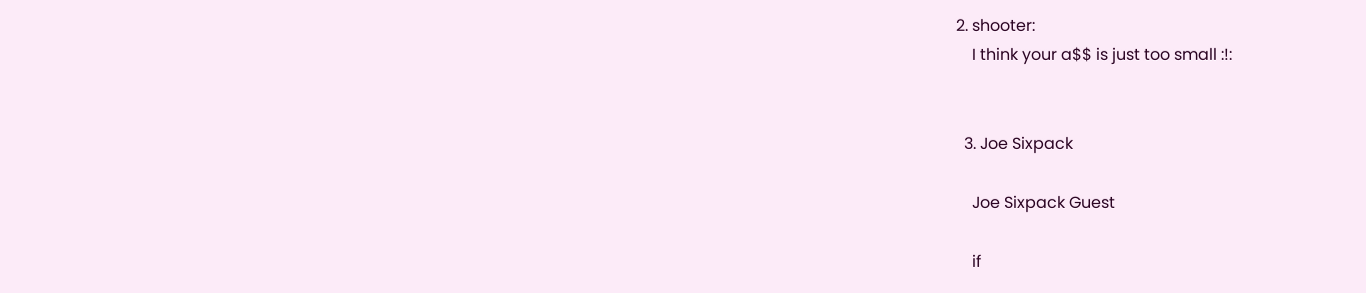2. shooter:
    I think your a$$ is just too small :!:


  3. Joe Sixpack

    Joe Sixpack Guest

    if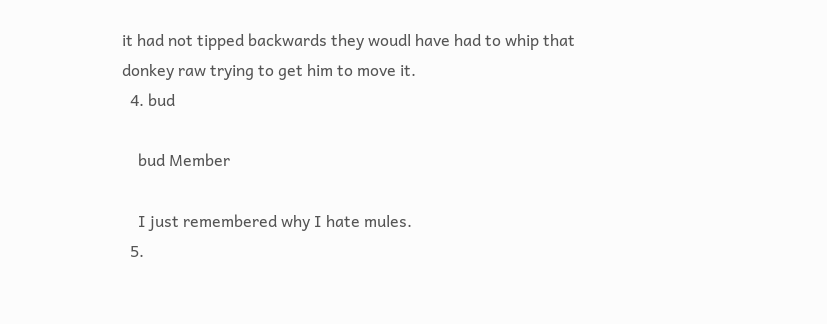it had not tipped backwards they woudl have had to whip that donkey raw trying to get him to move it.
  4. bud

    bud Member

    I just remembered why I hate mules.
  5.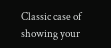Classic case of showing your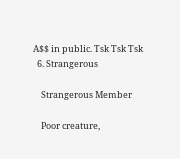A$$ in public. Tsk Tsk Tsk
  6. Strangerous

    Strangerous Member

    Poor creature,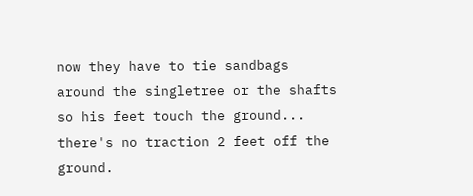now they have to tie sandbags around the singletree or the shafts so his feet touch the ground... there's no traction 2 feet off the ground.